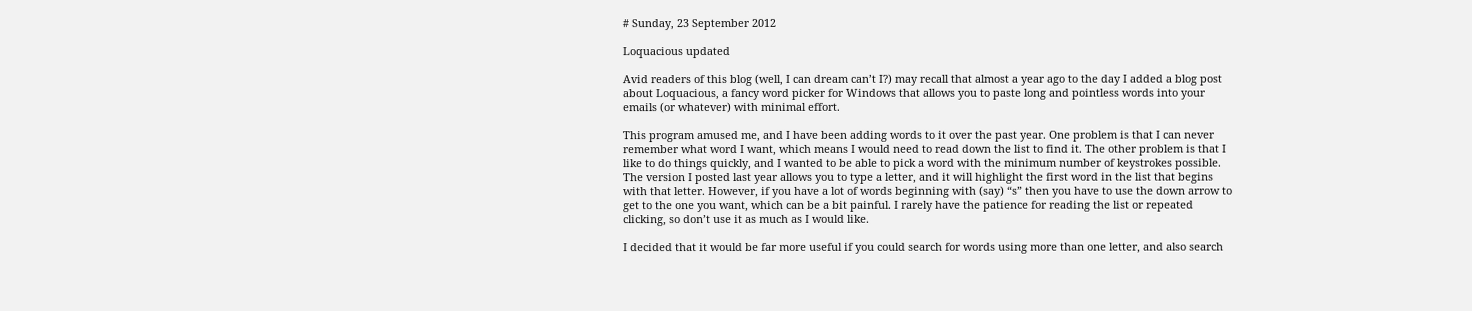# Sunday, 23 September 2012

Loquacious updated

Avid readers of this blog (well, I can dream can’t I?) may recall that almost a year ago to the day I added a blog post about Loquacious, a fancy word picker for Windows that allows you to paste long and pointless words into your emails (or whatever) with minimal effort.

This program amused me, and I have been adding words to it over the past year. One problem is that I can never remember what word I want, which means I would need to read down the list to find it. The other problem is that I like to do things quickly, and I wanted to be able to pick a word with the minimum number of keystrokes possible. The version I posted last year allows you to type a letter, and it will highlight the first word in the list that begins with that letter. However, if you have a lot of words beginning with (say) “s” then you have to use the down arrow to get to the one you want, which can be a bit painful. I rarely have the patience for reading the list or repeated clicking, so don’t use it as much as I would like.

I decided that it would be far more useful if you could search for words using more than one letter, and also search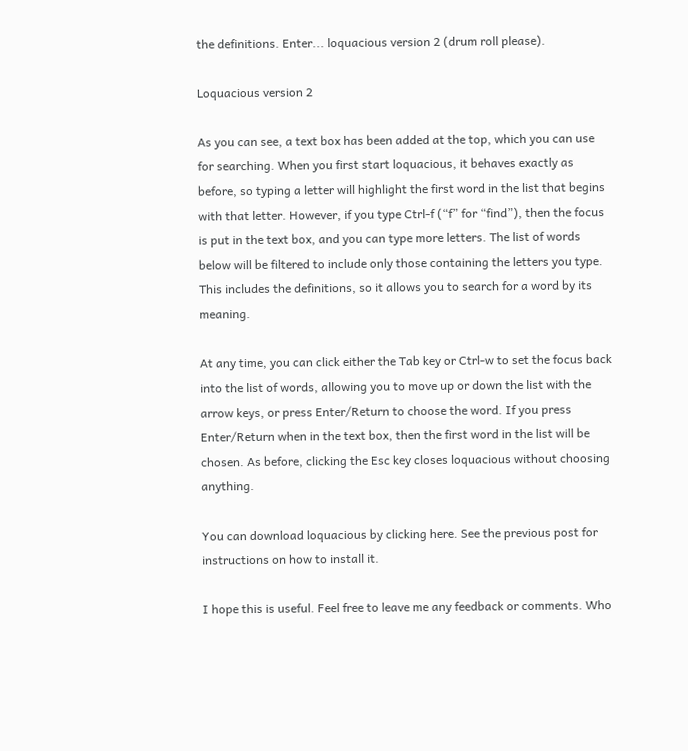the definitions. Enter... loquacious version 2 (drum roll please).

Loquacious version 2

As you can see, a text box has been added at the top, which you can use for searching. When you first start loquacious, it behaves exactly as before, so typing a letter will highlight the first word in the list that begins with that letter. However, if you type Ctrl-f (“f” for “find”), then the focus is put in the text box, and you can type more letters. The list of words below will be filtered to include only those containing the letters you type. This includes the definitions, so it allows you to search for a word by its meaning.

At any time, you can click either the Tab key or Ctrl-w to set the focus back into the list of words, allowing you to move up or down the list with the arrow keys, or press Enter/Return to choose the word. If you press Enter/Return when in the text box, then the first word in the list will be chosen. As before, clicking the Esc key closes loquacious without choosing anything.

You can download loquacious by clicking here. See the previous post for instructions on how to install it.

I hope this is useful. Feel free to leave me any feedback or comments. Who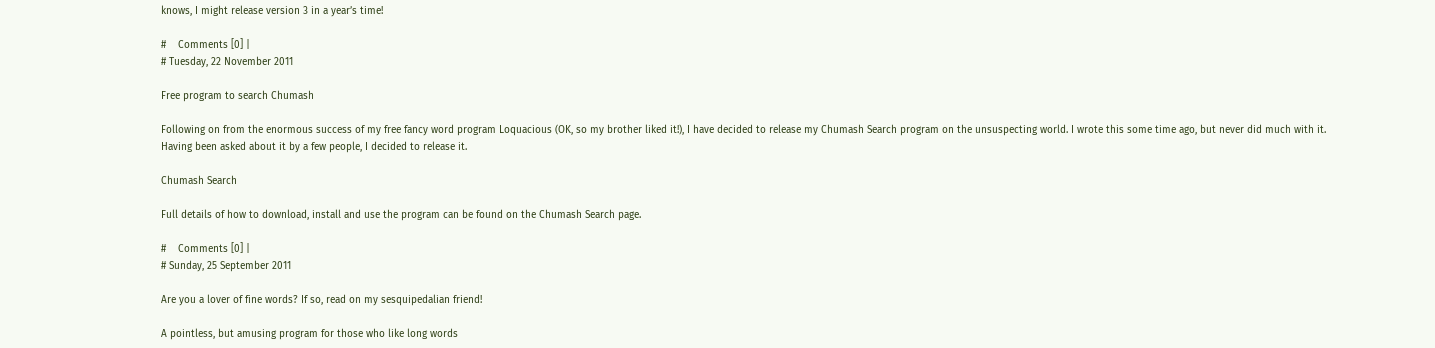knows, I might release version 3 in a year’s time!

#    Comments [0] |
# Tuesday, 22 November 2011

Free program to search Chumash

Following on from the enormous success of my free fancy word program Loquacious (OK, so my brother liked it!), I have decided to release my Chumash Search program on the unsuspecting world. I wrote this some time ago, but never did much with it. Having been asked about it by a few people, I decided to release it.

Chumash Search

Full details of how to download, install and use the program can be found on the Chumash Search page.

#    Comments [0] |
# Sunday, 25 September 2011

Are you a lover of fine words? If so, read on my sesquipedalian friend!

A pointless, but amusing program for those who like long words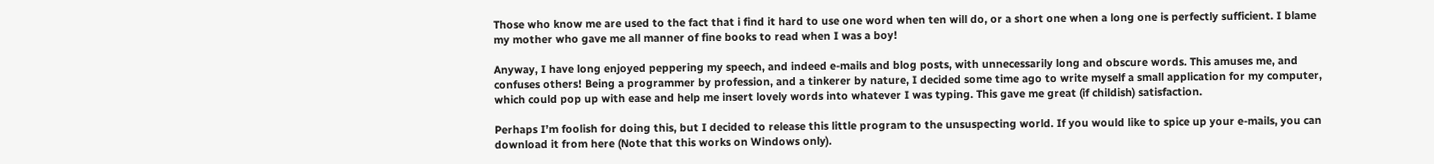Those who know me are used to the fact that i find it hard to use one word when ten will do, or a short one when a long one is perfectly sufficient. I blame my mother who gave me all manner of fine books to read when I was a boy!

Anyway, I have long enjoyed peppering my speech, and indeed e-mails and blog posts, with unnecessarily long and obscure words. This amuses me, and confuses others! Being a programmer by profession, and a tinkerer by nature, I decided some time ago to write myself a small application for my computer, which could pop up with ease and help me insert lovely words into whatever I was typing. This gave me great (if childish) satisfaction.

Perhaps I’m foolish for doing this, but I decided to release this little program to the unsuspecting world. If you would like to spice up your e-mails, you can download it from here (Note that this works on Windows only).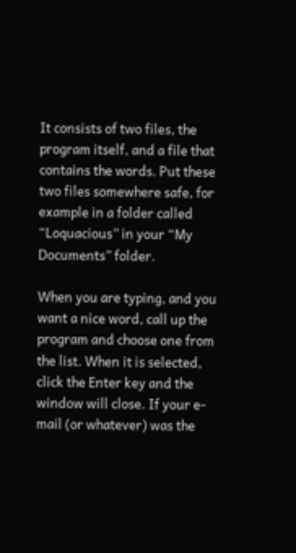It consists of two files, the program itself, and a file that contains the words. Put these two files somewhere safe, for example in a folder called “Loquacious” in your “My Documents” folder.

When you are typing, and you want a nice word, call up the program and choose one from the list. When it is selected, click the Enter key and the window will close. If your e-mail (or whatever) was the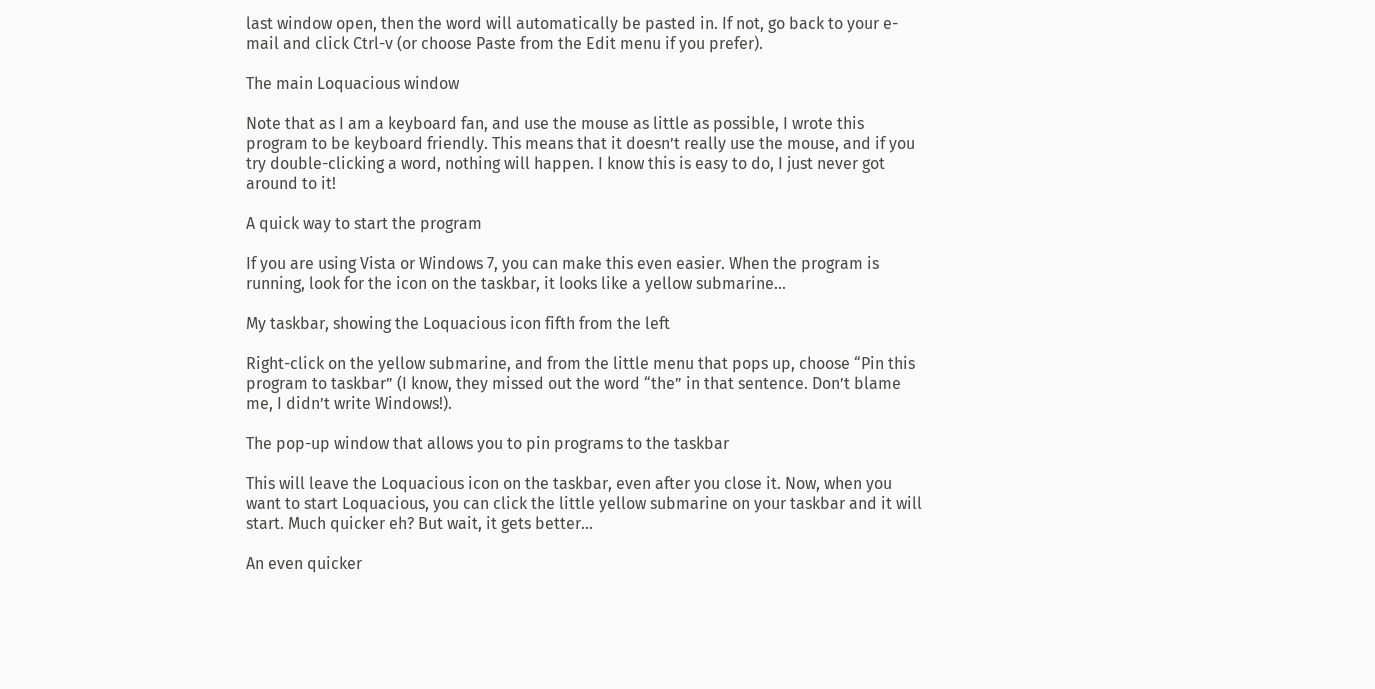last window open, then the word will automatically be pasted in. If not, go back to your e-mail and click Ctrl-v (or choose Paste from the Edit menu if you prefer).

The main Loquacious window

Note that as I am a keyboard fan, and use the mouse as little as possible, I wrote this program to be keyboard friendly. This means that it doesn’t really use the mouse, and if you try double-clicking a word, nothing will happen. I know this is easy to do, I just never got around to it!

A quick way to start the program

If you are using Vista or Windows 7, you can make this even easier. When the program is running, look for the icon on the taskbar, it looks like a yellow submarine…

My taskbar, showing the Loquacious icon fifth from the left

Right-click on the yellow submarine, and from the little menu that pops up, choose “Pin this program to taskbar” (I know, they missed out the word “the” in that sentence. Don’t blame me, I didn’t write Windows!).

The pop-up window that allows you to pin programs to the taskbar

This will leave the Loquacious icon on the taskbar, even after you close it. Now, when you want to start Loquacious, you can click the little yellow submarine on your taskbar and it will start. Much quicker eh? But wait, it gets better…

An even quicker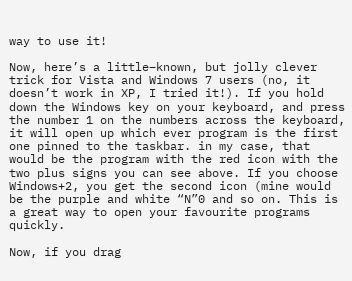way to use it!

Now, here’s a little–known, but jolly clever trick for Vista and Windows 7 users (no, it doesn’t work in XP, I tried it!). If you hold down the Windows key on your keyboard, and press the number 1 on the numbers across the keyboard, it will open up which ever program is the first one pinned to the taskbar. in my case, that would be the program with the red icon with the two plus signs you can see above. If you choose Windows+2, you get the second icon (mine would be the purple and white “N”0 and so on. This is a great way to open your favourite programs quickly.

Now, if you drag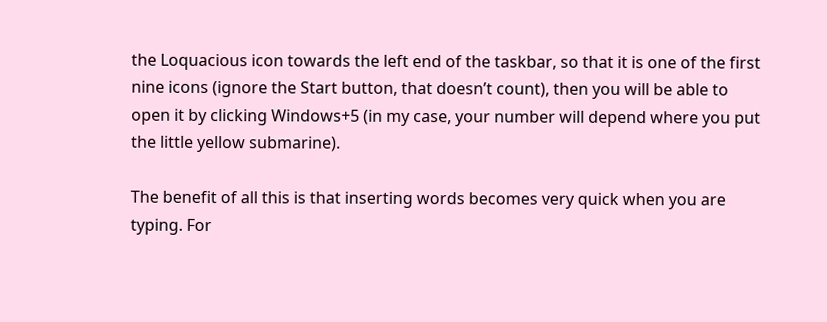the Loquacious icon towards the left end of the taskbar, so that it is one of the first nine icons (ignore the Start button, that doesn’t count), then you will be able to open it by clicking Windows+5 (in my case, your number will depend where you put the little yellow submarine).

The benefit of all this is that inserting words becomes very quick when you are typing. For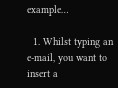example…

  1. Whilst typing an e-mail, you want to insert a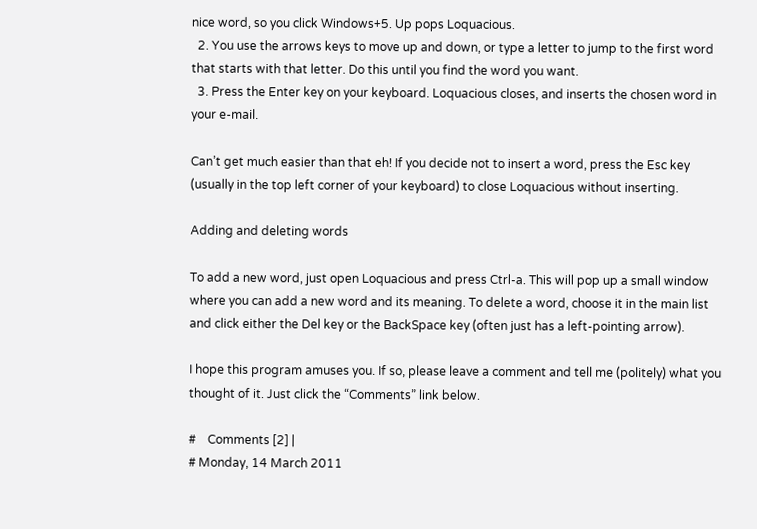nice word, so you click Windows+5. Up pops Loquacious.
  2. You use the arrows keys to move up and down, or type a letter to jump to the first word that starts with that letter. Do this until you find the word you want.
  3. Press the Enter key on your keyboard. Loquacious closes, and inserts the chosen word in your e-mail.

Can’t get much easier than that eh! If you decide not to insert a word, press the Esc key (usually in the top left corner of your keyboard) to close Loquacious without inserting.

Adding and deleting words

To add a new word, just open Loquacious and press Ctrl-a. This will pop up a small window where you can add a new word and its meaning. To delete a word, choose it in the main list and click either the Del key or the BackSpace key (often just has a left-pointing arrow).

I hope this program amuses you. If so, please leave a comment and tell me (politely) what you thought of it. Just click the “Comments” link below.

#    Comments [2] |
# Monday, 14 March 2011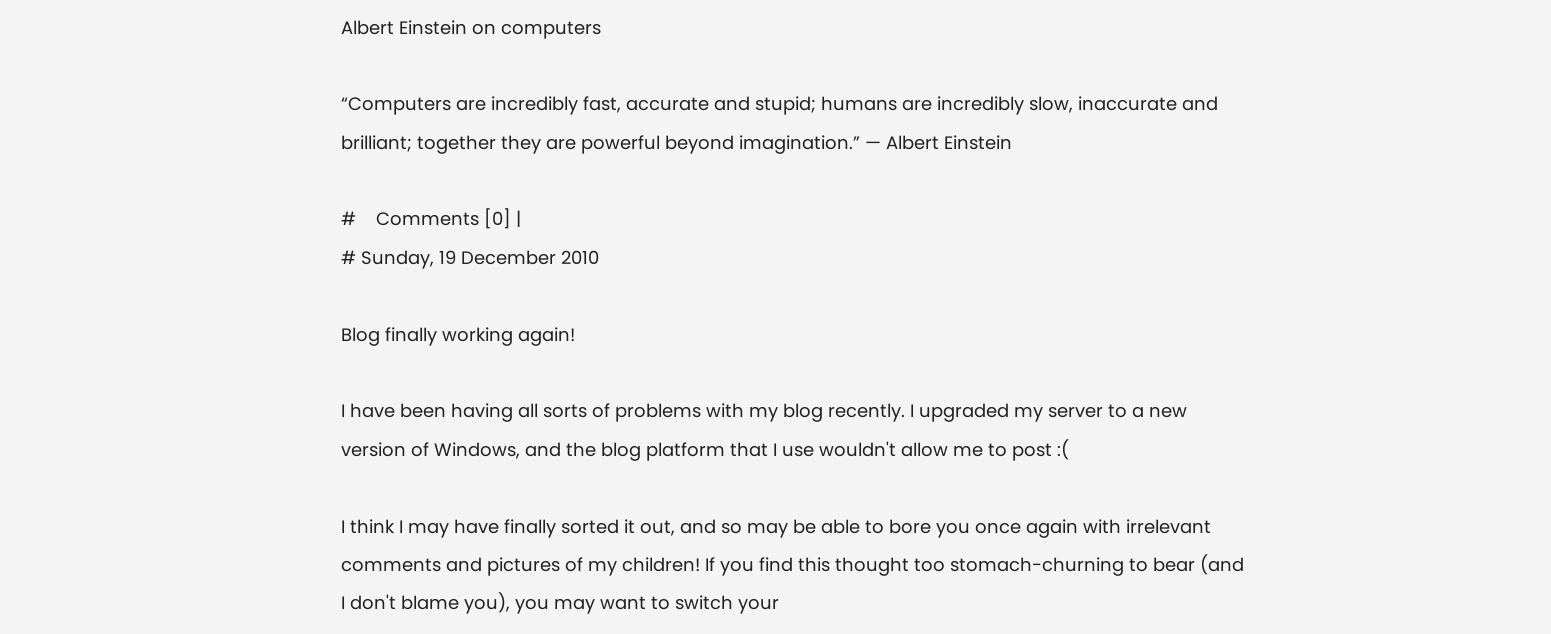Albert Einstein on computers

“Computers are incredibly fast, accurate and stupid; humans are incredibly slow, inaccurate and brilliant; together they are powerful beyond imagination.” — Albert Einstein

#    Comments [0] |
# Sunday, 19 December 2010

Blog finally working again!

I have been having all sorts of problems with my blog recently. I upgraded my server to a new version of Windows, and the blog platform that I use wouldn't allow me to post :(

I think I may have finally sorted it out, and so may be able to bore you once again with irrelevant comments and pictures of my children! If you find this thought too stomach-churning to bear (and I don't blame you), you may want to switch your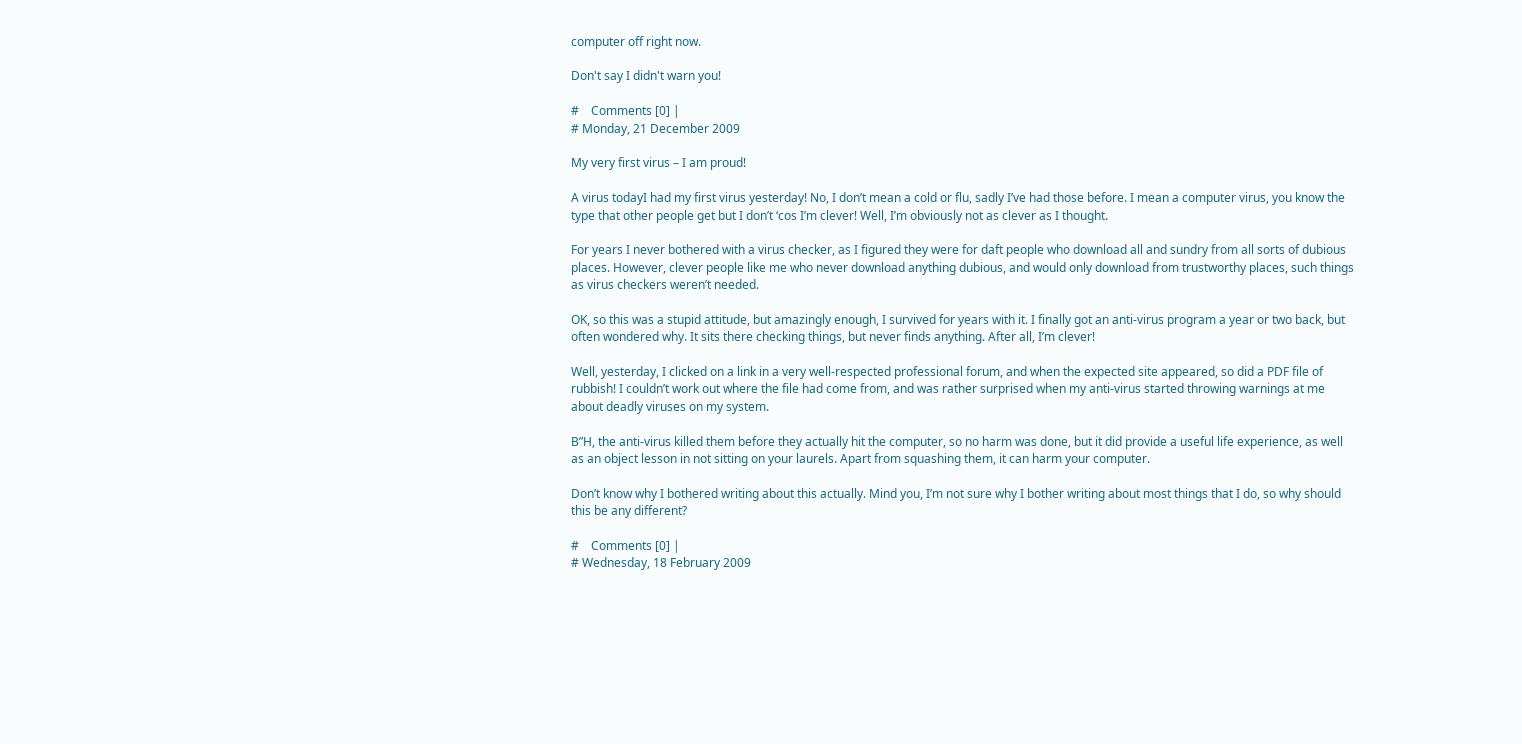computer off right now.

Don't say I didn't warn you!

#    Comments [0] |
# Monday, 21 December 2009

My very first virus – I am proud!

A virus todayI had my first virus yesterday! No, I don’t mean a cold or flu, sadly I’ve had those before. I mean a computer virus, you know the type that other people get but I don’t ‘cos I’m clever! Well, I’m obviously not as clever as I thought.

For years I never bothered with a virus checker, as I figured they were for daft people who download all and sundry from all sorts of dubious places. However, clever people like me who never download anything dubious, and would only download from trustworthy places, such things as virus checkers weren’t needed.

OK, so this was a stupid attitude, but amazingly enough, I survived for years with it. I finally got an anti-virus program a year or two back, but often wondered why. It sits there checking things, but never finds anything. After all, I’m clever!

Well, yesterday, I clicked on a link in a very well-respected professional forum, and when the expected site appeared, so did a PDF file of rubbish! I couldn’t work out where the file had come from, and was rather surprised when my anti-virus started throwing warnings at me about deadly viruses on my system.

B”H, the anti-virus killed them before they actually hit the computer, so no harm was done, but it did provide a useful life experience, as well as an object lesson in not sitting on your laurels. Apart from squashing them, it can harm your computer.

Don’t know why I bothered writing about this actually. Mind you, I’m not sure why I bother writing about most things that I do, so why should this be any different?

#    Comments [0] |
# Wednesday, 18 February 2009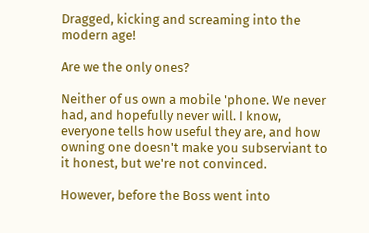Dragged, kicking and screaming into the modern age!

Are we the only ones?

Neither of us own a mobile 'phone. We never had, and hopefully never will. I know, everyone tells how useful they are, and how owning one doesn't make you subserviant to it honest, but we're not convinced.

However, before the Boss went into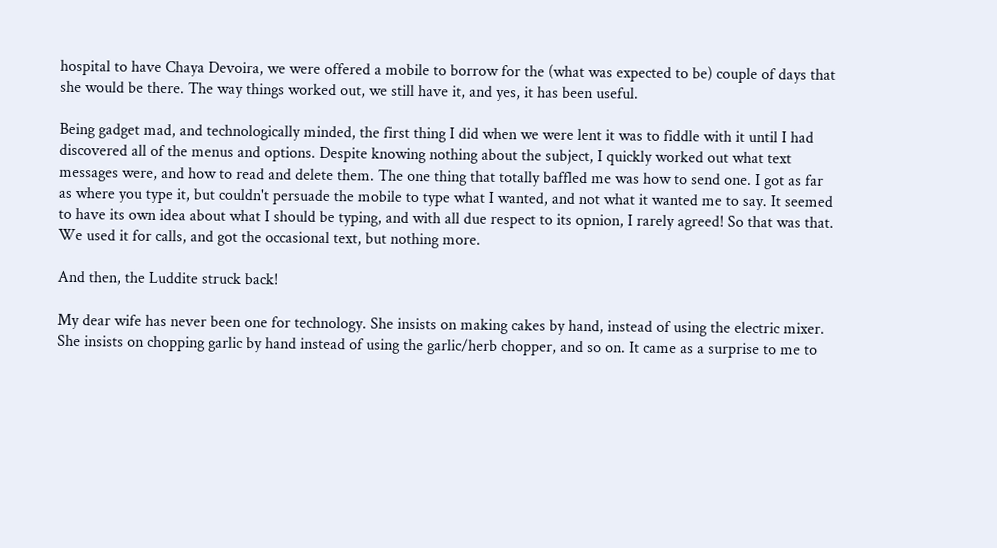hospital to have Chaya Devoira, we were offered a mobile to borrow for the (what was expected to be) couple of days that she would be there. The way things worked out, we still have it, and yes, it has been useful.

Being gadget mad, and technologically minded, the first thing I did when we were lent it was to fiddle with it until I had discovered all of the menus and options. Despite knowing nothing about the subject, I quickly worked out what text messages were, and how to read and delete them. The one thing that totally baffled me was how to send one. I got as far as where you type it, but couldn't persuade the mobile to type what I wanted, and not what it wanted me to say. It seemed to have its own idea about what I should be typing, and with all due respect to its opnion, I rarely agreed! So that was that. We used it for calls, and got the occasional text, but nothing more.

And then, the Luddite struck back!

My dear wife has never been one for technology. She insists on making cakes by hand, instead of using the electric mixer. She insists on chopping garlic by hand instead of using the garlic/herb chopper, and so on. It came as a surprise to me to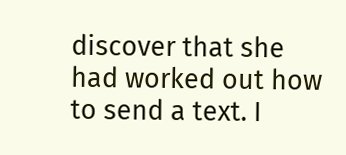discover that she had worked out how to send a text. I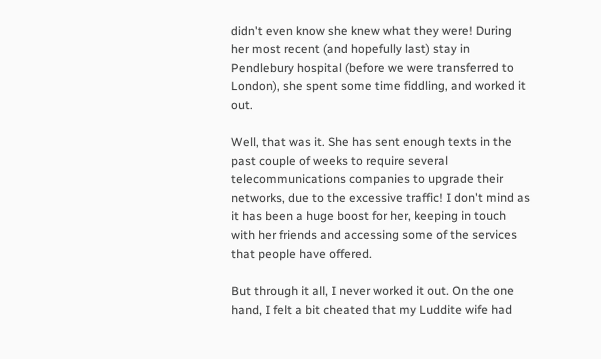didn't even know she knew what they were! During her most recent (and hopefully last) stay in Pendlebury hospital (before we were transferred to London), she spent some time fiddling, and worked it out.

Well, that was it. She has sent enough texts in the past couple of weeks to require several telecommunications companies to upgrade their networks, due to the excessive traffic! I don't mind as it has been a huge boost for her, keeping in touch with her friends and accessing some of the services that people have offered.

But through it all, I never worked it out. On the one hand, I felt a bit cheated that my Luddite wife had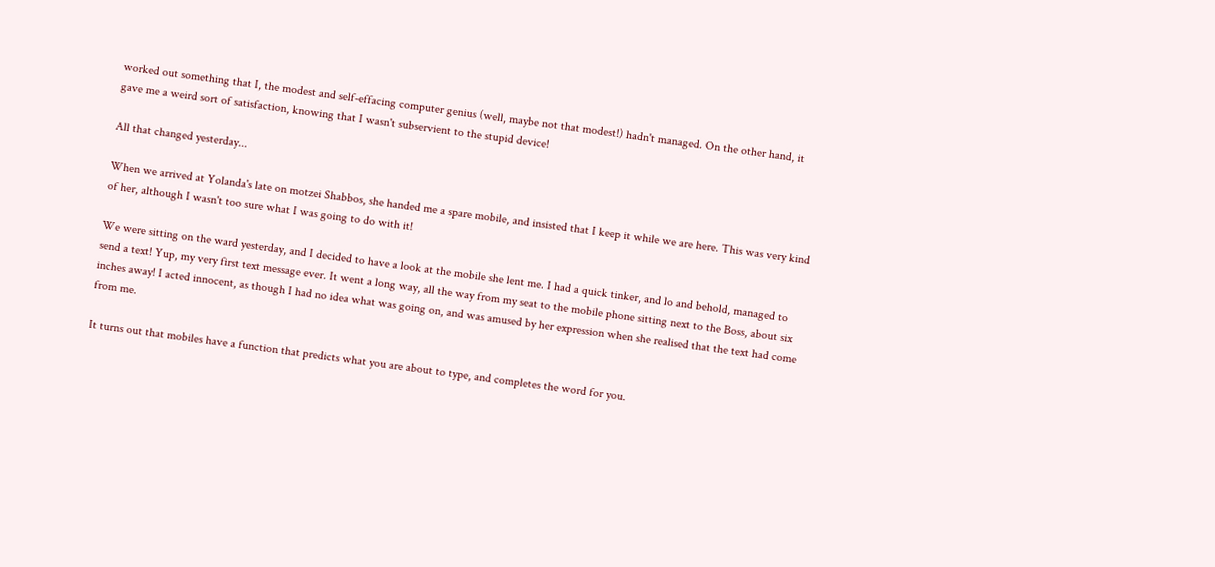worked out something that I, the modest and self-effacing computer genius (well, maybe not that modest!) hadn't managed. On the other hand, it gave me a weird sort of satisfaction, knowing that I wasn't subservient to the stupid device!

All that changed yesterday...

When we arrived at Yolanda's late on motzei Shabbos, she handed me a spare mobile, and insisted that I keep it while we are here. This was very kind of her, although I wasn't too sure what I was going to do with it!

We were sitting on the ward yesterday, and I decided to have a look at the mobile she lent me. I had a quick tinker, and lo and behold, managed to send a text! Yup, my very first text message ever. It went a long way, all the way from my seat to the mobile phone sitting next to the Boss, about six inches away! I acted innocent, as though I had no idea what was going on, and was amused by her expression when she realised that the text had come from me.

It turns out that mobiles have a function that predicts what you are about to type, and completes the word for you.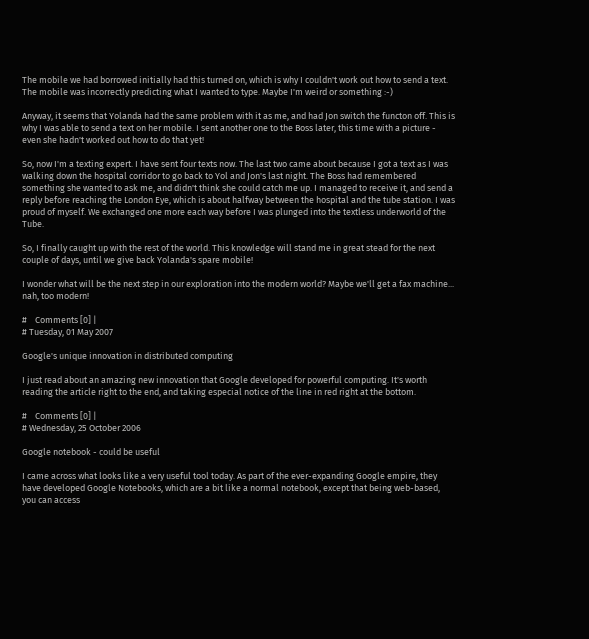The mobile we had borrowed initially had this turned on, which is why I couldn't work out how to send a text. The mobile was incorrectly predicting what I wanted to type. Maybe I'm weird or something :-)

Anyway, it seems that Yolanda had the same problem with it as me, and had Jon switch the functon off. This is why I was able to send a text on her mobile. I sent another one to the Boss later, this time with a picture - even she hadn't worked out how to do that yet!

So, now I'm a texting expert. I have sent four texts now. The last two came about because I got a text as I was walking down the hospital corridor to go back to Yol and Jon's last night. The Boss had remembered something she wanted to ask me, and didn't think she could catch me up. I managed to receive it, and send a reply before reaching the London Eye, which is about halfway between the hospital and the tube station. I was proud of myself. We exchanged one more each way before I was plunged into the textless underworld of the Tube.

So, I finally caught up with the rest of the world. This knowledge will stand me in great stead for the next couple of days, until we give back Yolanda's spare mobile!

I wonder what will be the next step in our exploration into the modern world? Maybe we'll get a fax machine... nah, too modern!

#    Comments [0] |
# Tuesday, 01 May 2007

Google's unique innovation in distributed computing

I just read about an amazing new innovation that Google developed for powerful computing. It's worth reading the article right to the end, and taking especial notice of the line in red right at the bottom.

#    Comments [0] |
# Wednesday, 25 October 2006

Google notebook - could be useful

I came across what looks like a very useful tool today. As part of the ever-expanding Google empire, they have developed Google Notebooks, which are a bit like a normal notebook, except that being web-based, you can access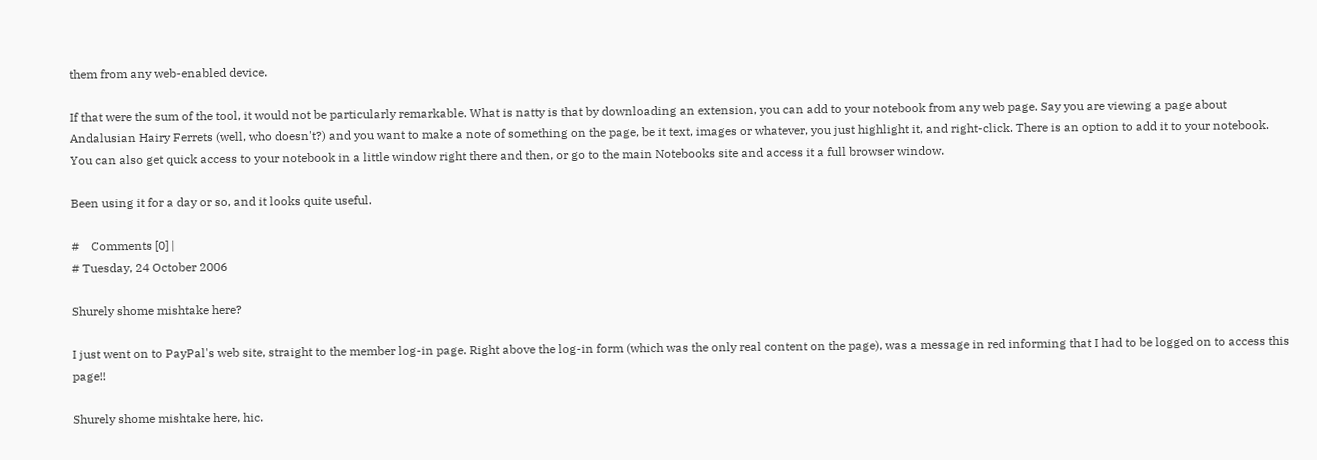them from any web-enabled device.

If that were the sum of the tool, it would not be particularly remarkable. What is natty is that by downloading an extension, you can add to your notebook from any web page. Say you are viewing a page about Andalusian Hairy Ferrets (well, who doesn't?) and you want to make a note of something on the page, be it text, images or whatever, you just highlight it, and right-click. There is an option to add it to your notebook. You can also get quick access to your notebook in a little window right there and then, or go to the main Notebooks site and access it a full browser window.

Been using it for a day or so, and it looks quite useful.

#    Comments [0] |
# Tuesday, 24 October 2006

Shurely shome mishtake here?

I just went on to PayPal's web site, straight to the member log-in page. Right above the log-in form (which was the only real content on the page), was a message in red informing that I had to be logged on to access this page!!

Shurely shome mishtake here, hic.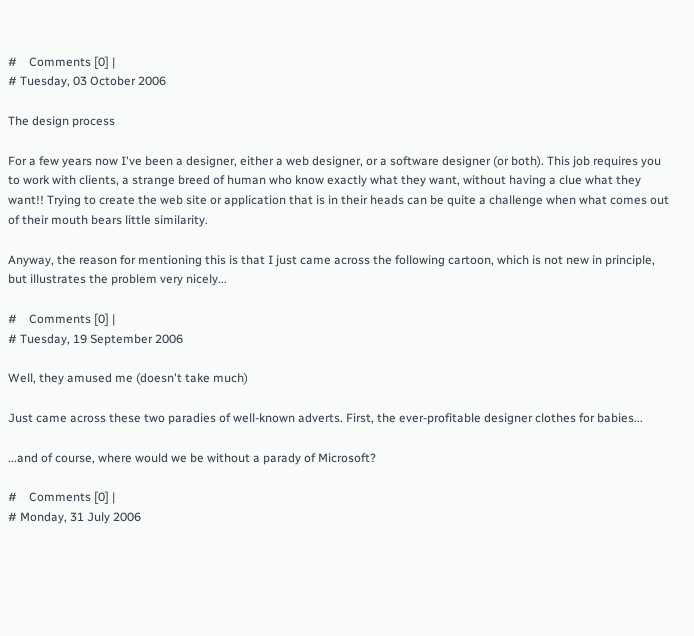#    Comments [0] |
# Tuesday, 03 October 2006

The design process

For a few years now I've been a designer, either a web designer, or a software designer (or both). This job requires you to work with clients, a strange breed of human who know exactly what they want, without having a clue what they want!! Trying to create the web site or application that is in their heads can be quite a challenge when what comes out of their mouth bears little similarity.

Anyway, the reason for mentioning this is that I just came across the following cartoon, which is not new in principle, but illustrates the problem very nicely...

#    Comments [0] |
# Tuesday, 19 September 2006

Well, they amused me (doesn't take much)

Just came across these two paradies of well-known adverts. First, the ever-profitable designer clothes for babies...

...and of course, where would we be without a parady of Microsoft?

#    Comments [0] |
# Monday, 31 July 2006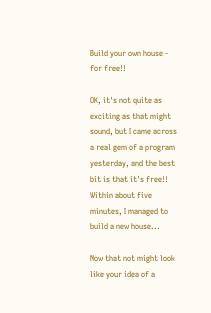Build your own house - for free!!

OK, it's not quite as exciting as that might sound, but I came across a real gem of a program yesterday, and the best bit is that it's free!! Within about five minutes, I managed to build a new house...

Now that not might look like your idea of a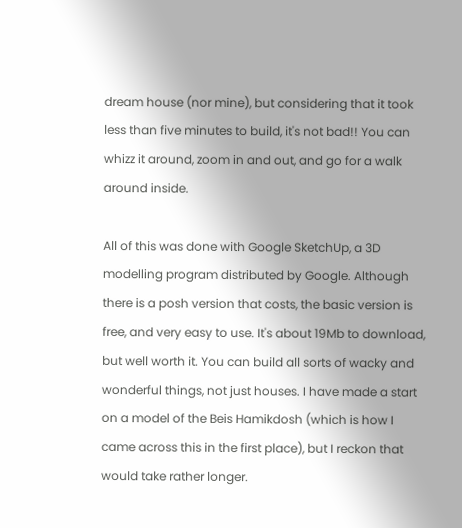dream house (nor mine), but considering that it took less than five minutes to build, it's not bad!! You can whizz it around, zoom in and out, and go for a walk around inside.

All of this was done with Google SketchUp, a 3D modelling program distributed by Google. Although there is a posh version that costs, the basic version is free, and very easy to use. It's about 19Mb to download, but well worth it. You can build all sorts of wacky and wonderful things, not just houses. I have made a start on a model of the Beis Hamikdosh (which is how I came across this in the first place), but I reckon that would take rather longer.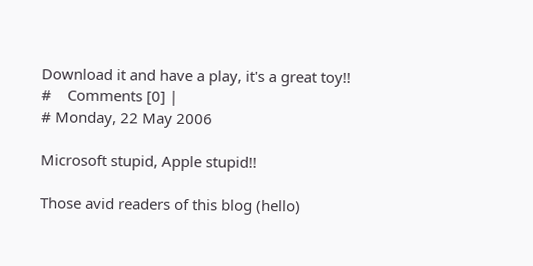Download it and have a play, it's a great toy!!
#    Comments [0] |
# Monday, 22 May 2006

Microsoft stupid, Apple stupid!!

Those avid readers of this blog (hello)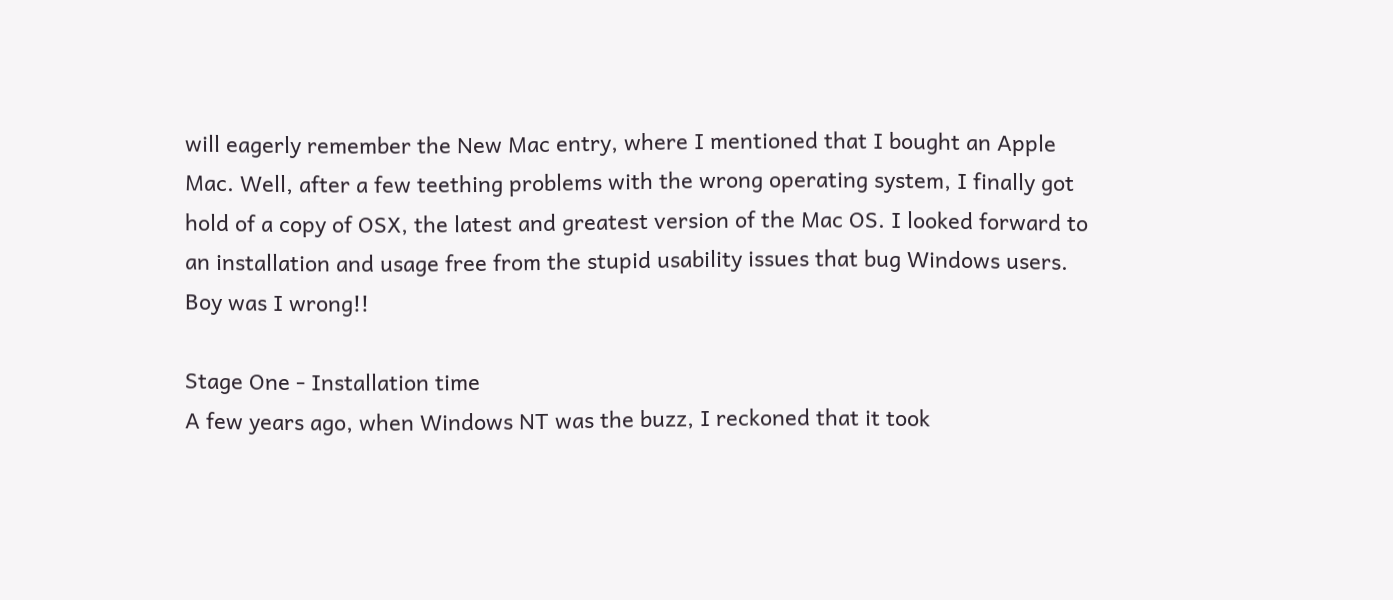will eagerly remember the New Mac entry, where I mentioned that I bought an Apple Mac. Well, after a few teething problems with the wrong operating system, I finally got hold of a copy of OSX, the latest and greatest version of the Mac OS. I looked forward to an installation and usage free from the stupid usability issues that bug Windows users. Boy was I wrong!!

Stage One - Installation time
A few years ago, when Windows NT was the buzz, I reckoned that it took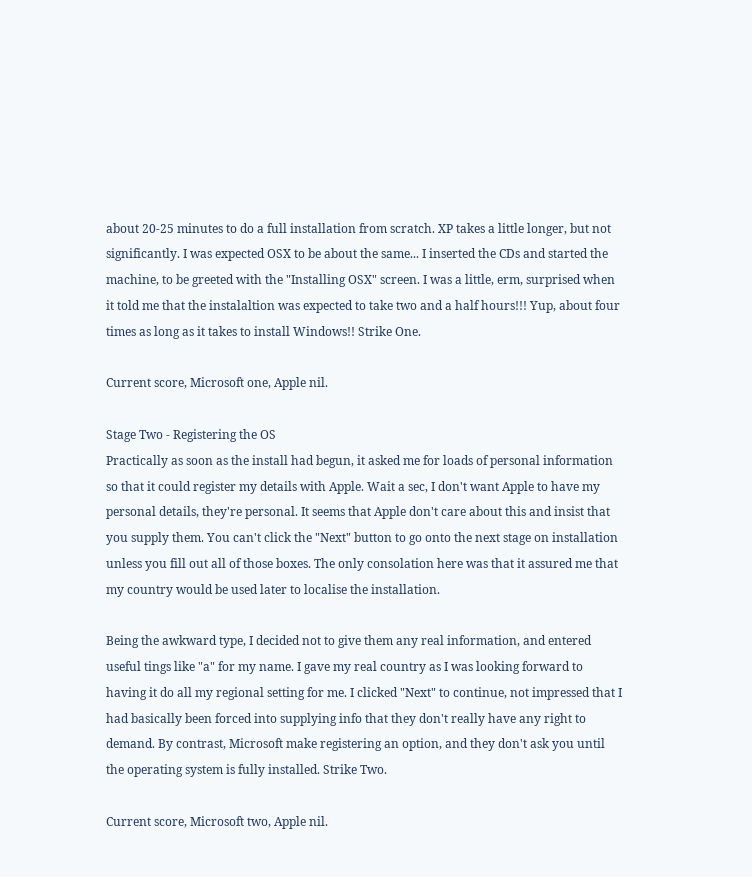about 20-25 minutes to do a full installation from scratch. XP takes a little longer, but not significantly. I was expected OSX to be about the same... I inserted the CDs and started the machine, to be greeted with the "Installing OSX" screen. I was a little, erm, surprised when it told me that the instalaltion was expected to take two and a half hours!!! Yup, about four times as long as it takes to install Windows!! Strike One.

Current score, Microsoft one, Apple nil.

Stage Two - Registering the OS
Practically as soon as the install had begun, it asked me for loads of personal information so that it could register my details with Apple. Wait a sec, I don't want Apple to have my personal details, they're personal. It seems that Apple don't care about this and insist that you supply them. You can't click the "Next" button to go onto the next stage on installation unless you fill out all of those boxes. The only consolation here was that it assured me that my country would be used later to localise the installation.

Being the awkward type, I decided not to give them any real information, and entered useful tings like "a" for my name. I gave my real country as I was looking forward to having it do all my regional setting for me. I clicked "Next" to continue, not impressed that I had basically been forced into supplying info that they don't really have any right to demand. By contrast, Microsoft make registering an option, and they don't ask you until the operating system is fully installed. Strike Two.

Current score, Microsoft two, Apple nil.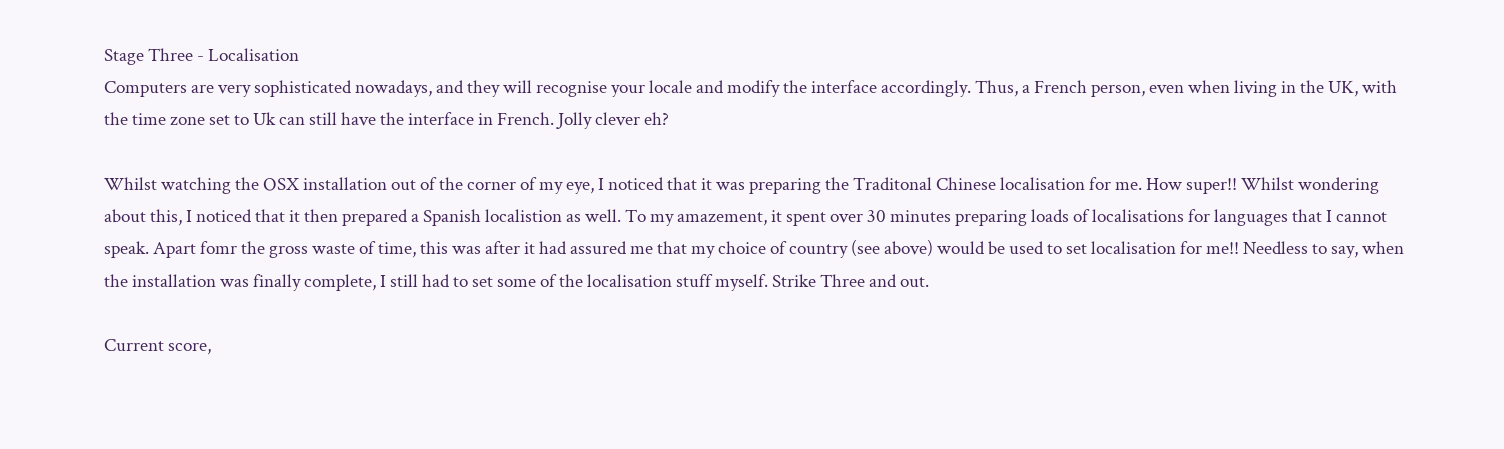Stage Three - Localisation
Computers are very sophisticated nowadays, and they will recognise your locale and modify the interface accordingly. Thus, a French person, even when living in the UK, with the time zone set to Uk can still have the interface in French. Jolly clever eh?

Whilst watching the OSX installation out of the corner of my eye, I noticed that it was preparing the Traditonal Chinese localisation for me. How super!! Whilst wondering about this, I noticed that it then prepared a Spanish localistion as well. To my amazement, it spent over 30 minutes preparing loads of localisations for languages that I cannot speak. Apart fomr the gross waste of time, this was after it had assured me that my choice of country (see above) would be used to set localisation for me!! Needless to say, when the installation was finally complete, I still had to set some of the localisation stuff myself. Strike Three and out.

Current score,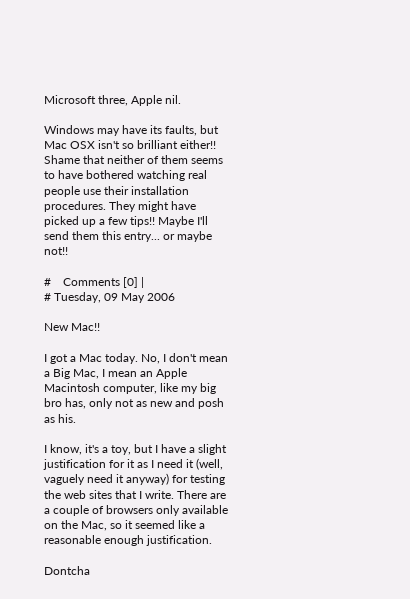Microsoft three, Apple nil.

Windows may have its faults, but Mac OSX isn't so brilliant either!! Shame that neither of them seems to have bothered watching real people use their installation procedures. They might have picked up a few tips!! Maybe I'll send them this entry... or maybe not!!

#    Comments [0] |
# Tuesday, 09 May 2006

New Mac!!

I got a Mac today. No, I don't mean a Big Mac, I mean an Apple Macintosh computer, like my big bro has, only not as new and posh as his.

I know, it's a toy, but I have a slight justification for it as I need it (well, vaguely need it anyway) for testing the web sites that I write. There are a couple of browsers only available on the Mac, so it seemed like a reasonable enough justification.

Dontcha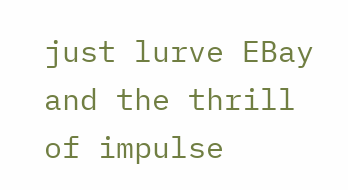just lurve EBay and the thrill of impulse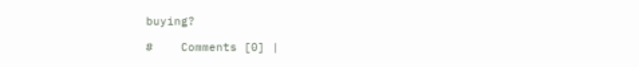buying?

#    Comments [0] |